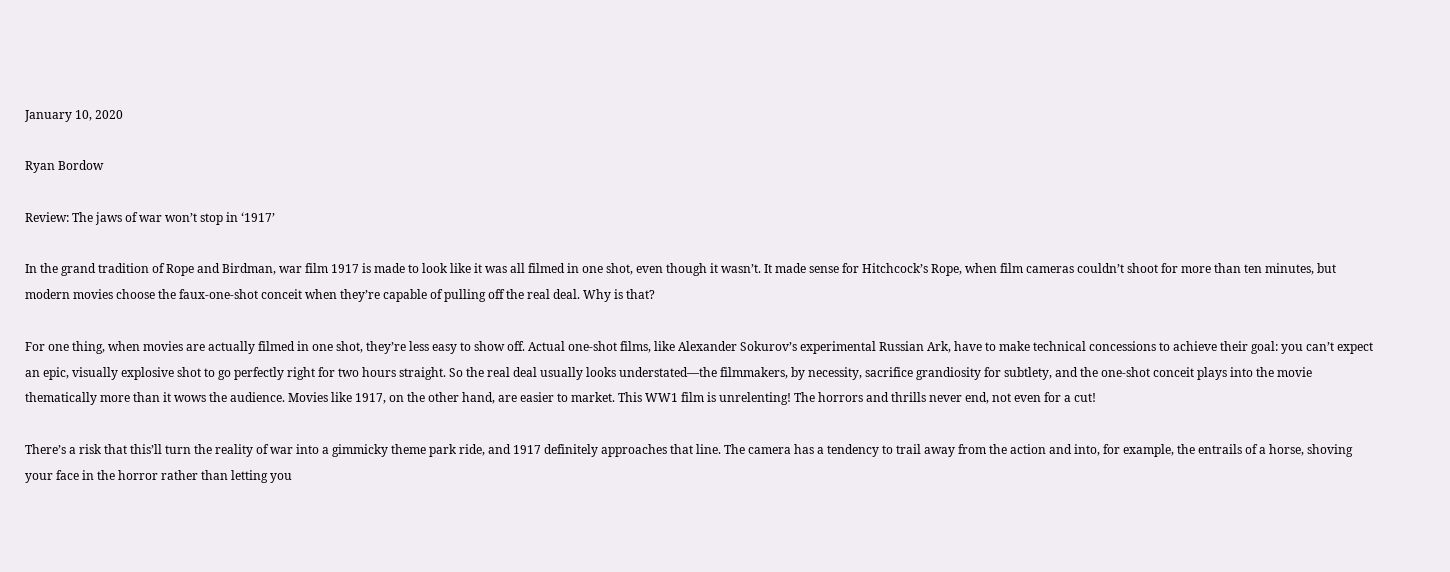January 10, 2020

Ryan Bordow

Review: The jaws of war won’t stop in ‘1917’

In the grand tradition of Rope and Birdman, war film 1917 is made to look like it was all filmed in one shot, even though it wasn’t. It made sense for Hitchcock’s Rope, when film cameras couldn’t shoot for more than ten minutes, but modern movies choose the faux-one-shot conceit when they’re capable of pulling off the real deal. Why is that?

For one thing, when movies are actually filmed in one shot, they’re less easy to show off. Actual one-shot films, like Alexander Sokurov’s experimental Russian Ark, have to make technical concessions to achieve their goal: you can’t expect an epic, visually explosive shot to go perfectly right for two hours straight. So the real deal usually looks understated—the filmmakers, by necessity, sacrifice grandiosity for subtlety, and the one-shot conceit plays into the movie thematically more than it wows the audience. Movies like 1917, on the other hand, are easier to market. This WW1 film is unrelenting! The horrors and thrills never end, not even for a cut!

There’s a risk that this’ll turn the reality of war into a gimmicky theme park ride, and 1917 definitely approaches that line. The camera has a tendency to trail away from the action and into, for example, the entrails of a horse, shoving your face in the horror rather than letting you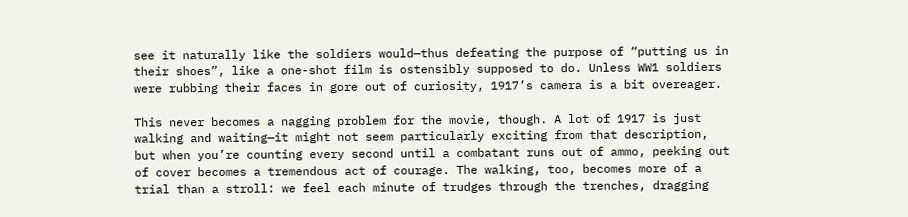see it naturally like the soldiers would—thus defeating the purpose of “putting us in their shoes”, like a one-shot film is ostensibly supposed to do. Unless WW1 soldiers were rubbing their faces in gore out of curiosity, 1917’s camera is a bit overeager.

This never becomes a nagging problem for the movie, though. A lot of 1917 is just walking and waiting—it might not seem particularly exciting from that description, but when you’re counting every second until a combatant runs out of ammo, peeking out of cover becomes a tremendous act of courage. The walking, too, becomes more of a trial than a stroll: we feel each minute of trudges through the trenches, dragging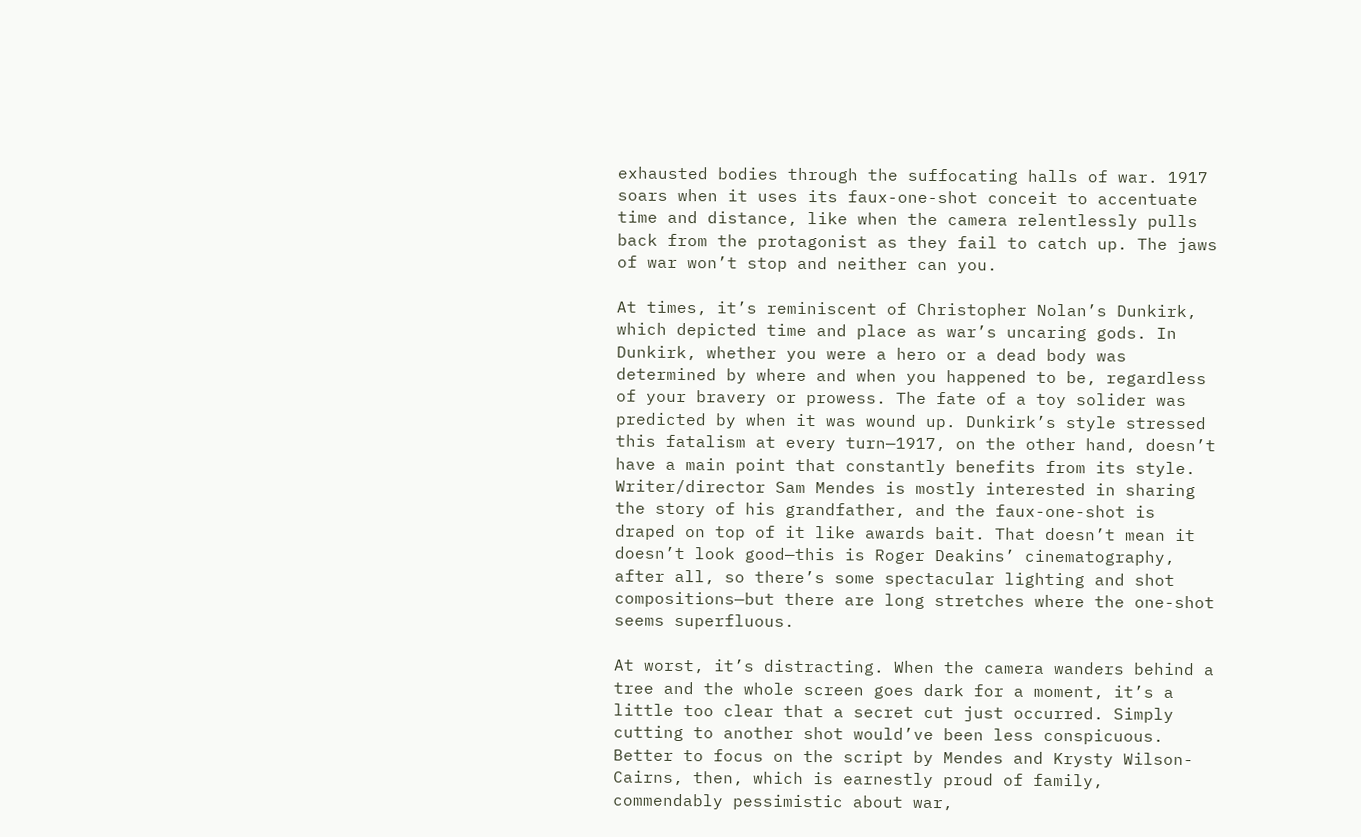exhausted bodies through the suffocating halls of war. 1917 soars when it uses its faux-one-shot conceit to accentuate time and distance, like when the camera relentlessly pulls back from the protagonist as they fail to catch up. The jaws of war won’t stop and neither can you.

At times, it’s reminiscent of Christopher Nolan’s Dunkirk, which depicted time and place as war’s uncaring gods. In Dunkirk, whether you were a hero or a dead body was determined by where and when you happened to be, regardless of your bravery or prowess. The fate of a toy solider was predicted by when it was wound up. Dunkirk’s style stressed this fatalism at every turn—1917, on the other hand, doesn’t have a main point that constantly benefits from its style. Writer/director Sam Mendes is mostly interested in sharing the story of his grandfather, and the faux-one-shot is draped on top of it like awards bait. That doesn’t mean it doesn’t look good—this is Roger Deakins’ cinematography, after all, so there’s some spectacular lighting and shot compositions—but there are long stretches where the one-shot seems superfluous.

At worst, it’s distracting. When the camera wanders behind a tree and the whole screen goes dark for a moment, it’s a little too clear that a secret cut just occurred. Simply cutting to another shot would’ve been less conspicuous. Better to focus on the script by Mendes and Krysty Wilson-Cairns, then, which is earnestly proud of family, commendably pessimistic about war,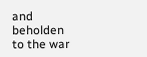and beholden to the war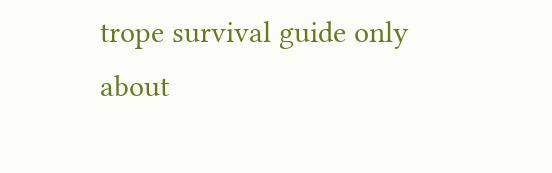trope survival guide only about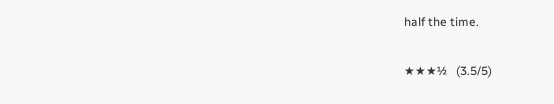half the time.

★★★½   (3.5/5)